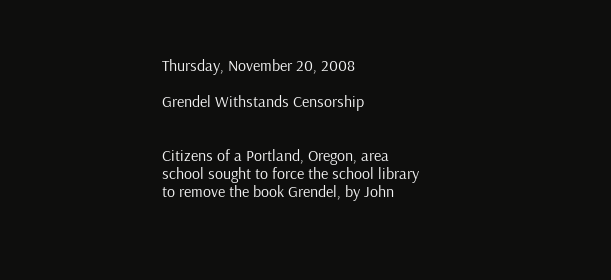Thursday, November 20, 2008

Grendel Withstands Censorship


Citizens of a Portland, Oregon, area school sought to force the school library to remove the book Grendel, by John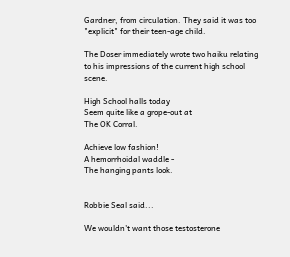Gardner, from circulation. They said it was too "explicit" for their teen-age child.

The Doser immediately wrote two haiku relating to his impressions of the current high school scene.

High School halls today
Seem quite like a grope-out at
The OK Corral.

Achieve low fashion!
A hemorrhoidal waddle -
The hanging pants look.


Robbie Seal said...

We wouldn't want those testosterone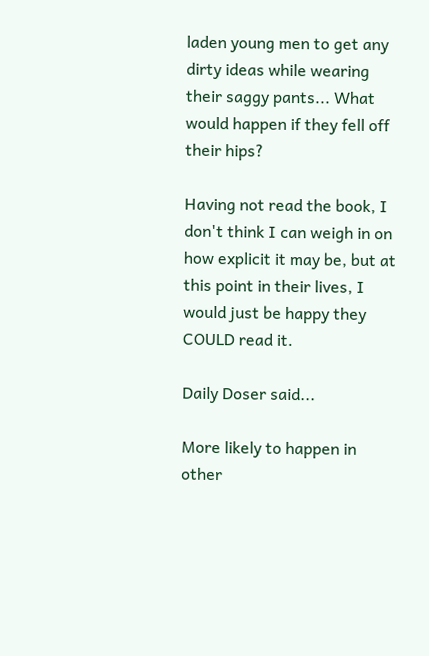laden young men to get any dirty ideas while wearing their saggy pants... What would happen if they fell off their hips?

Having not read the book, I don't think I can weigh in on how explicit it may be, but at this point in their lives, I would just be happy they COULD read it.

Daily Doser said...

More likely to happen in other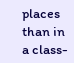places than in a class-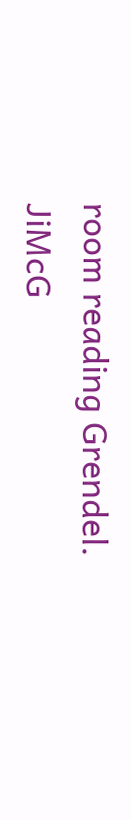room reading Grendel. JiMcG